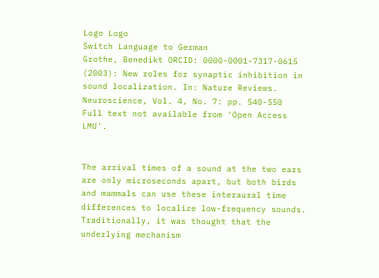Logo Logo
Switch Language to German
Grothe, Benedikt ORCID: 0000-0001-7317-0615 (2003): New roles for synaptic inhibition in sound localization. In: Nature Reviews. Neuroscience, Vol. 4, No. 7: pp. 540-550
Full text not available from 'Open Access LMU'.


The arrival times of a sound at the two ears are only microseconds apart, but both birds and mammals can use these interaural time differences to localize low-frequency sounds. Traditionally, it was thought that the underlying mechanism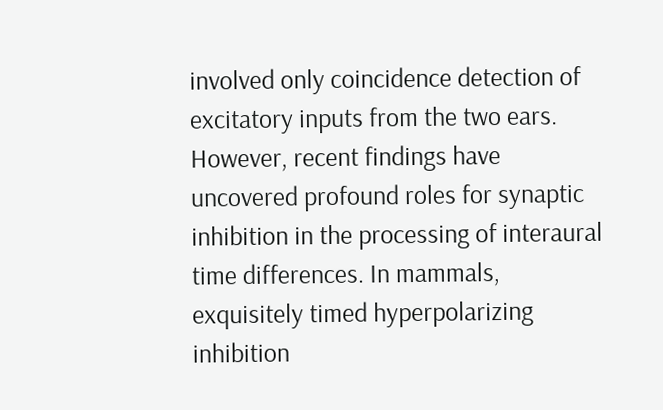involved only coincidence detection of excitatory inputs from the two ears. However, recent findings have uncovered profound roles for synaptic inhibition in the processing of interaural time differences. In mammals, exquisitely timed hyperpolarizing inhibition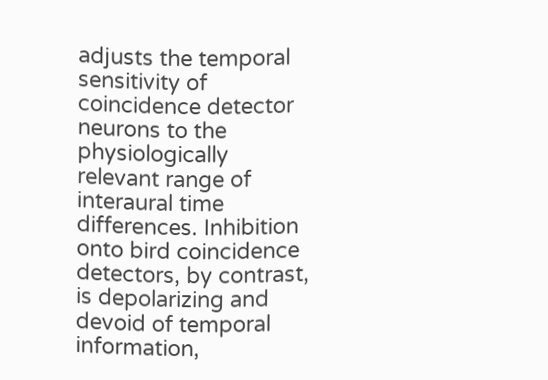adjusts the temporal sensitivity of coincidence detector neurons to the physiologically relevant range of interaural time differences. Inhibition onto bird coincidence detectors, by contrast, is depolarizing and devoid of temporal information,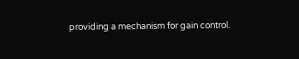providing a mechanism for gain control.